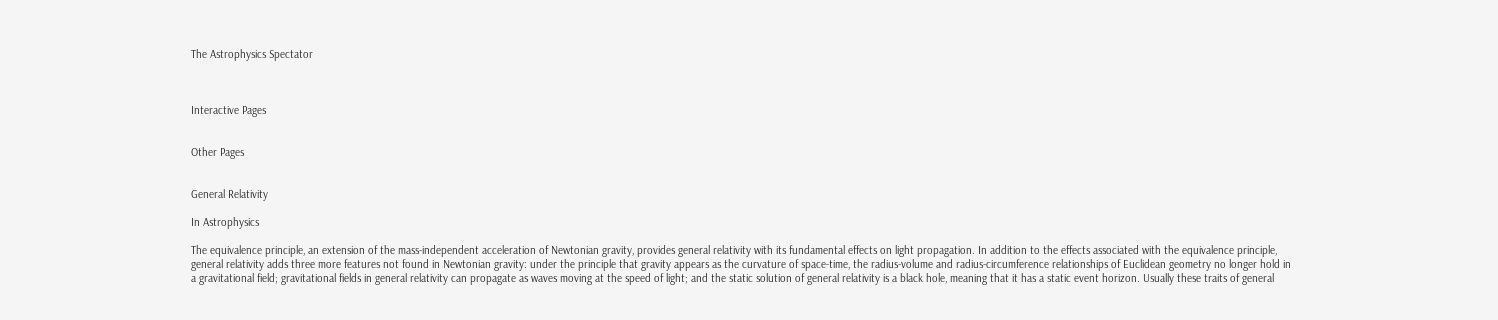The Astrophysics Spectator



Interactive Pages


Other Pages


General Relativity

In Astrophysics

The equivalence principle, an extension of the mass-independent acceleration of Newtonian gravity, provides general relativity with its fundamental effects on light propagation. In addition to the effects associated with the equivalence principle, general relativity adds three more features not found in Newtonian gravity: under the principle that gravity appears as the curvature of space-time, the radius-volume and radius-circumference relationships of Euclidean geometry no longer hold in a gravitational field; gravitational fields in general relativity can propagate as waves moving at the speed of light; and the static solution of general relativity is a black hole, meaning that it has a static event horizon. Usually these traits of general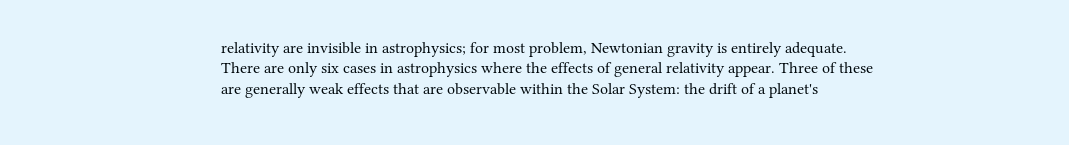relativity are invisible in astrophysics; for most problem, Newtonian gravity is entirely adequate. There are only six cases in astrophysics where the effects of general relativity appear. Three of these are generally weak effects that are observable within the Solar System: the drift of a planet's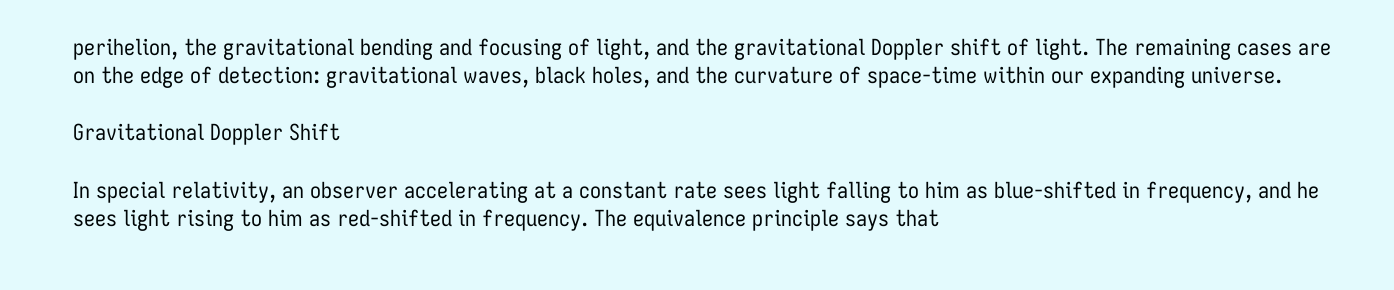perihelion, the gravitational bending and focusing of light, and the gravitational Doppler shift of light. The remaining cases are on the edge of detection: gravitational waves, black holes, and the curvature of space-time within our expanding universe.

Gravitational Doppler Shift

In special relativity, an observer accelerating at a constant rate sees light falling to him as blue-shifted in frequency, and he sees light rising to him as red-shifted in frequency. The equivalence principle says that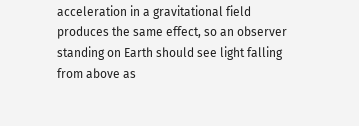acceleration in a gravitational field produces the same effect, so an observer standing on Earth should see light falling from above as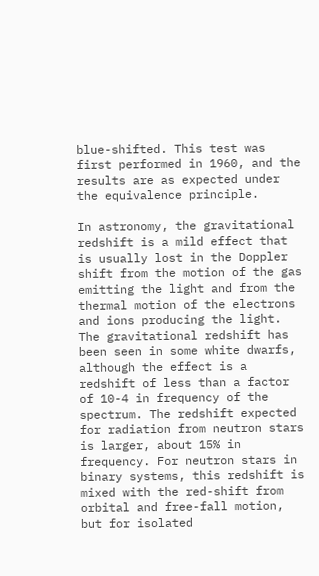blue-shifted. This test was first performed in 1960, and the results are as expected under the equivalence principle.

In astronomy, the gravitational redshift is a mild effect that is usually lost in the Doppler shift from the motion of the gas emitting the light and from the thermal motion of the electrons and ions producing the light. The gravitational redshift has been seen in some white dwarfs, although the effect is a redshift of less than a factor of 10-4 in frequency of the spectrum. The redshift expected for radiation from neutron stars is larger, about 15% in frequency. For neutron stars in binary systems, this redshift is mixed with the red-shift from orbital and free-fall motion, but for isolated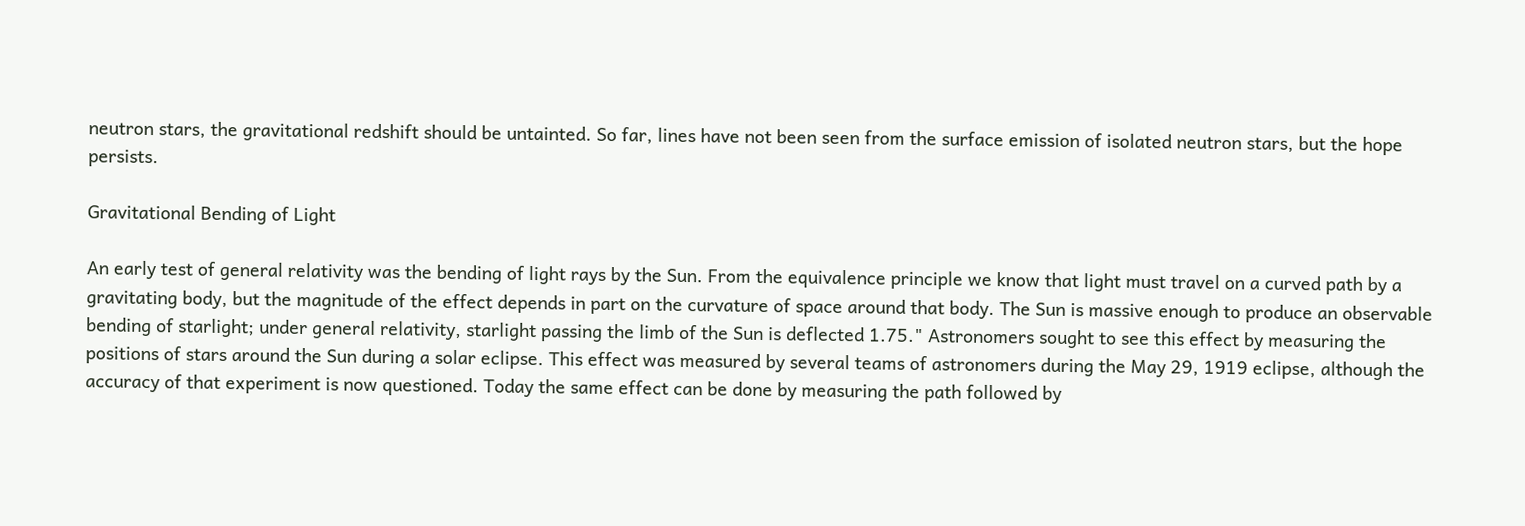neutron stars, the gravitational redshift should be untainted. So far, lines have not been seen from the surface emission of isolated neutron stars, but the hope persists.

Gravitational Bending of Light

An early test of general relativity was the bending of light rays by the Sun. From the equivalence principle we know that light must travel on a curved path by a gravitating body, but the magnitude of the effect depends in part on the curvature of space around that body. The Sun is massive enough to produce an observable bending of starlight; under general relativity, starlight passing the limb of the Sun is deflected 1.75." Astronomers sought to see this effect by measuring the positions of stars around the Sun during a solar eclipse. This effect was measured by several teams of astronomers during the May 29, 1919 eclipse, although the accuracy of that experiment is now questioned. Today the same effect can be done by measuring the path followed by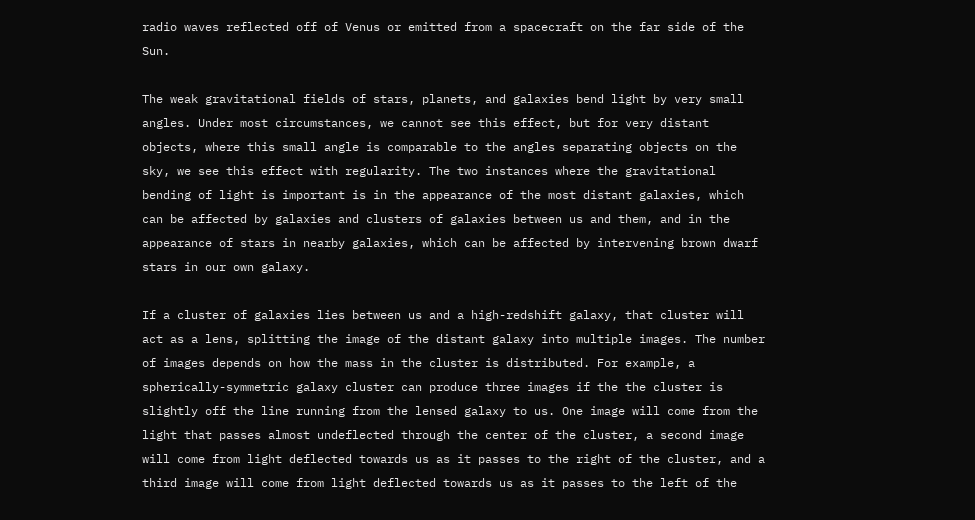radio waves reflected off of Venus or emitted from a spacecraft on the far side of the Sun.

The weak gravitational fields of stars, planets, and galaxies bend light by very small angles. Under most circumstances, we cannot see this effect, but for very distant objects, where this small angle is comparable to the angles separating objects on the sky, we see this effect with regularity. The two instances where the gravitational bending of light is important is in the appearance of the most distant galaxies, which can be affected by galaxies and clusters of galaxies between us and them, and in the appearance of stars in nearby galaxies, which can be affected by intervening brown dwarf stars in our own galaxy.

If a cluster of galaxies lies between us and a high-redshift galaxy, that cluster will act as a lens, splitting the image of the distant galaxy into multiple images. The number of images depends on how the mass in the cluster is distributed. For example, a spherically-symmetric galaxy cluster can produce three images if the the cluster is slightly off the line running from the lensed galaxy to us. One image will come from the light that passes almost undeflected through the center of the cluster, a second image will come from light deflected towards us as it passes to the right of the cluster, and a third image will come from light deflected towards us as it passes to the left of the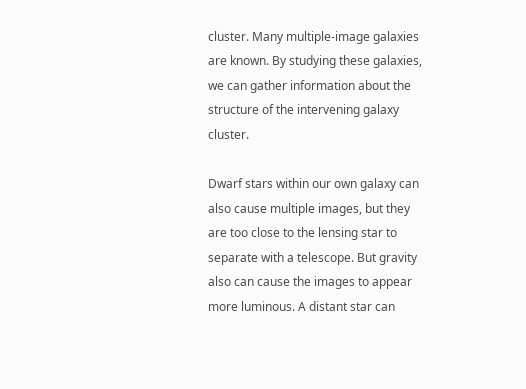cluster. Many multiple-image galaxies are known. By studying these galaxies, we can gather information about the structure of the intervening galaxy cluster.

Dwarf stars within our own galaxy can also cause multiple images, but they are too close to the lensing star to separate with a telescope. But gravity also can cause the images to appear more luminous. A distant star can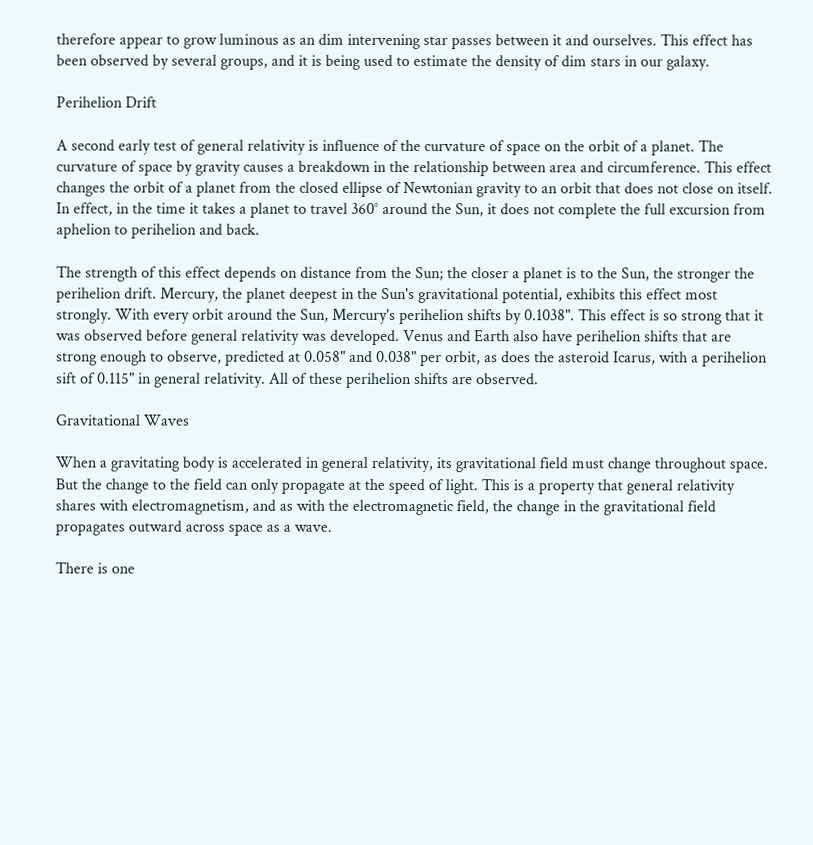therefore appear to grow luminous as an dim intervening star passes between it and ourselves. This effect has been observed by several groups, and it is being used to estimate the density of dim stars in our galaxy.

Perihelion Drift

A second early test of general relativity is influence of the curvature of space on the orbit of a planet. The curvature of space by gravity causes a breakdown in the relationship between area and circumference. This effect changes the orbit of a planet from the closed ellipse of Newtonian gravity to an orbit that does not close on itself. In effect, in the time it takes a planet to travel 360° around the Sun, it does not complete the full excursion from aphelion to perihelion and back.

The strength of this effect depends on distance from the Sun; the closer a planet is to the Sun, the stronger the perihelion drift. Mercury, the planet deepest in the Sun's gravitational potential, exhibits this effect most strongly. With every orbit around the Sun, Mercury's perihelion shifts by 0.1038". This effect is so strong that it was observed before general relativity was developed. Venus and Earth also have perihelion shifts that are strong enough to observe, predicted at 0.058" and 0.038" per orbit, as does the asteroid Icarus, with a perihelion sift of 0.115" in general relativity. All of these perihelion shifts are observed.

Gravitational Waves

When a gravitating body is accelerated in general relativity, its gravitational field must change throughout space. But the change to the field can only propagate at the speed of light. This is a property that general relativity shares with electromagnetism, and as with the electromagnetic field, the change in the gravitational field propagates outward across space as a wave.

There is one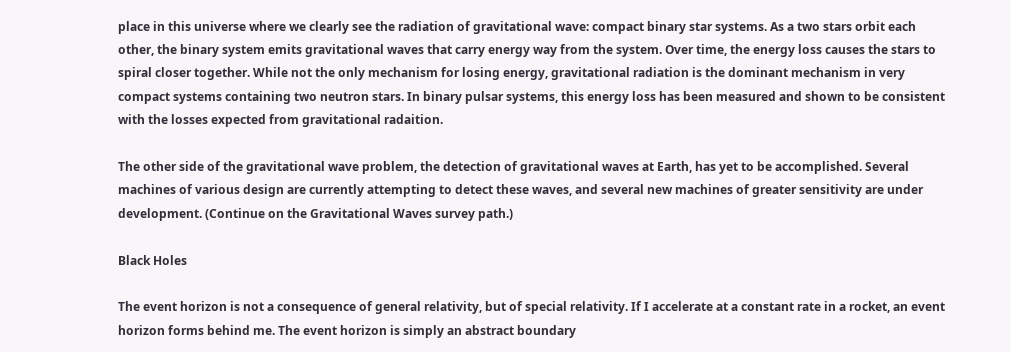place in this universe where we clearly see the radiation of gravitational wave: compact binary star systems. As a two stars orbit each other, the binary system emits gravitational waves that carry energy way from the system. Over time, the energy loss causes the stars to spiral closer together. While not the only mechanism for losing energy, gravitational radiation is the dominant mechanism in very compact systems containing two neutron stars. In binary pulsar systems, this energy loss has been measured and shown to be consistent with the losses expected from gravitational radaition.

The other side of the gravitational wave problem, the detection of gravitational waves at Earth, has yet to be accomplished. Several machines of various design are currently attempting to detect these waves, and several new machines of greater sensitivity are under development. (Continue on the Gravitational Waves survey path.)

Black Holes

The event horizon is not a consequence of general relativity, but of special relativity. If I accelerate at a constant rate in a rocket, an event horizon forms behind me. The event horizon is simply an abstract boundary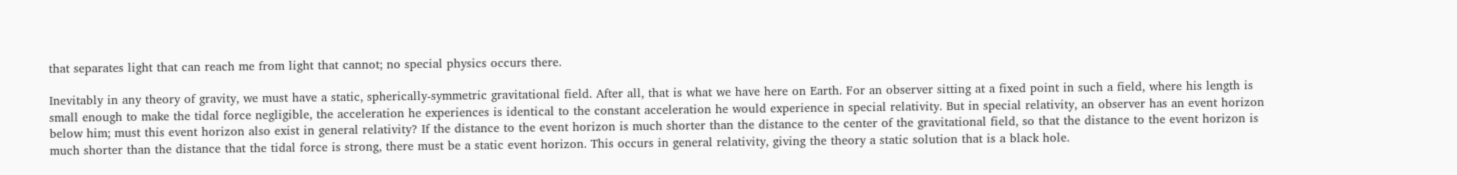that separates light that can reach me from light that cannot; no special physics occurs there.

Inevitably in any theory of gravity, we must have a static, spherically-symmetric gravitational field. After all, that is what we have here on Earth. For an observer sitting at a fixed point in such a field, where his length is small enough to make the tidal force negligible, the acceleration he experiences is identical to the constant acceleration he would experience in special relativity. But in special relativity, an observer has an event horizon below him; must this event horizon also exist in general relativity? If the distance to the event horizon is much shorter than the distance to the center of the gravitational field, so that the distance to the event horizon is much shorter than the distance that the tidal force is strong, there must be a static event horizon. This occurs in general relativity, giving the theory a static solution that is a black hole.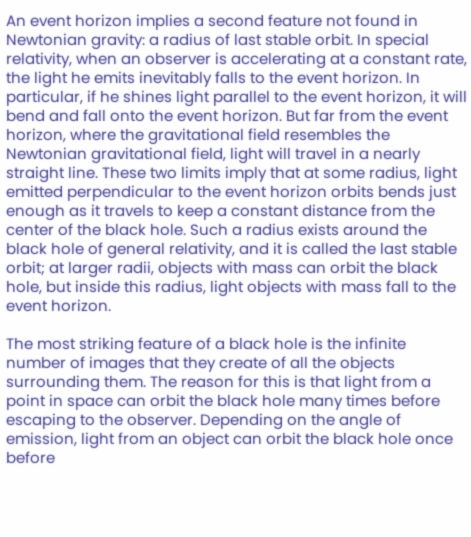An event horizon implies a second feature not found in Newtonian gravity: a radius of last stable orbit. In special relativity, when an observer is accelerating at a constant rate, the light he emits inevitably falls to the event horizon. In particular, if he shines light parallel to the event horizon, it will bend and fall onto the event horizon. But far from the event horizon, where the gravitational field resembles the Newtonian gravitational field, light will travel in a nearly straight line. These two limits imply that at some radius, light emitted perpendicular to the event horizon orbits bends just enough as it travels to keep a constant distance from the center of the black hole. Such a radius exists around the black hole of general relativity, and it is called the last stable orbit; at larger radii, objects with mass can orbit the black hole, but inside this radius, light objects with mass fall to the event horizon.

The most striking feature of a black hole is the infinite number of images that they create of all the objects surrounding them. The reason for this is that light from a point in space can orbit the black hole many times before escaping to the observer. Depending on the angle of emission, light from an object can orbit the black hole once before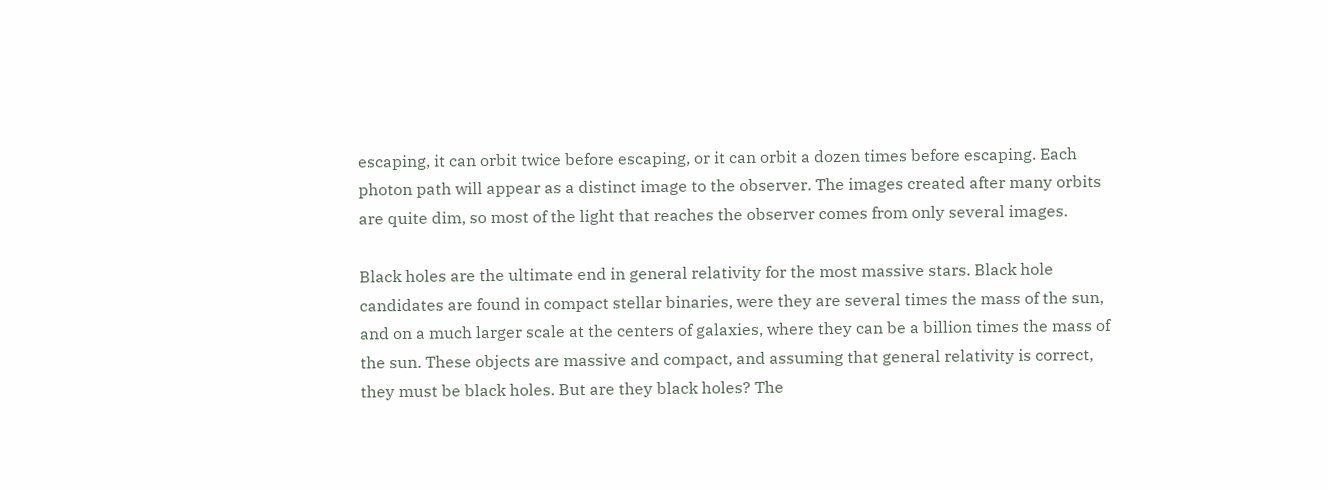escaping, it can orbit twice before escaping, or it can orbit a dozen times before escaping. Each photon path will appear as a distinct image to the observer. The images created after many orbits are quite dim, so most of the light that reaches the observer comes from only several images.

Black holes are the ultimate end in general relativity for the most massive stars. Black hole candidates are found in compact stellar binaries, were they are several times the mass of the sun, and on a much larger scale at the centers of galaxies, where they can be a billion times the mass of the sun. These objects are massive and compact, and assuming that general relativity is correct, they must be black holes. But are they black holes? The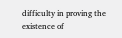difficulty in proving the existence of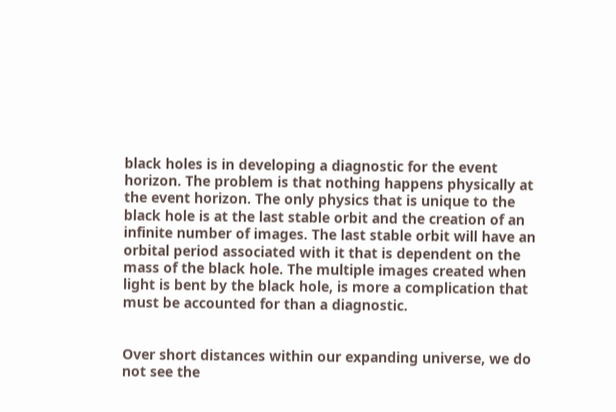black holes is in developing a diagnostic for the event horizon. The problem is that nothing happens physically at the event horizon. The only physics that is unique to the black hole is at the last stable orbit and the creation of an infinite number of images. The last stable orbit will have an orbital period associated with it that is dependent on the mass of the black hole. The multiple images created when light is bent by the black hole, is more a complication that must be accounted for than a diagnostic.


Over short distances within our expanding universe, we do not see the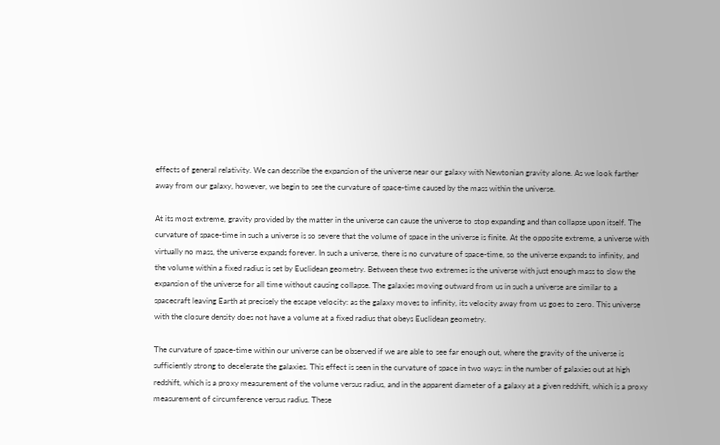effects of general relativity. We can describe the expansion of the universe near our galaxy with Newtonian gravity alone. As we look farther away from our galaxy, however, we begin to see the curvature of space-time caused by the mass within the universe.

At its most extreme, gravity provided by the matter in the universe can cause the universe to stop expanding and than collapse upon itself. The curvature of space-time in such a universe is so severe that the volume of space in the universe is finite. At the opposite extreme, a universe with virtually no mass, the universe expands forever. In such a universe, there is no curvature of space-time, so the universe expands to infinity, and the volume within a fixed radius is set by Euclidean geometry. Between these two extremes is the universe with just enough mass to slow the expansion of the universe for all time without causing collapse. The galaxies moving outward from us in such a universe are similar to a spacecraft leaving Earth at precisely the escape velocity: as the galaxy moves to infinity, its velocity away from us goes to zero. This universe with the closure density does not have a volume at a fixed radius that obeys Euclidean geometry.

The curvature of space-time within our universe can be observed if we are able to see far enough out, where the gravity of the universe is sufficiently strong to decelerate the galaxies. This effect is seen in the curvature of space in two ways: in the number of galaxies out at high redshift, which is a proxy measurement of the volume versus radius, and in the apparent diameter of a galaxy at a given redshift, which is a proxy measurement of circumference versus radius. These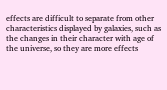effects are difficult to separate from other characteristics displayed by galaxies, such as the changes in their character with age of the universe, so they are more effects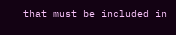that must be included in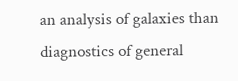an analysis of galaxies than diagnostics of general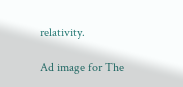relativity.

Ad image for The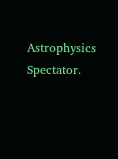Astrophysics Spectator.